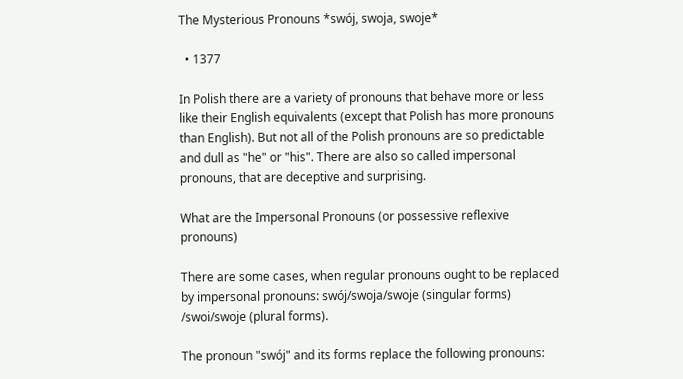The Mysterious Pronouns *swój, swoja, swoje*

  • 1377

In Polish there are a variety of pronouns that behave more or less like their English equivalents (except that Polish has more pronouns than English). But not all of the Polish pronouns are so predictable and dull as "he" or "his". There are also so called impersonal pronouns, that are deceptive and surprising.

What are the Impersonal Pronouns (or possessive reflexive pronouns)

There are some cases, when regular pronouns ought to be replaced by impersonal pronouns: swój/swoja/swoje (singular forms) /swoi/swoje (plural forms).

The pronoun "swój" and its forms replace the following pronouns: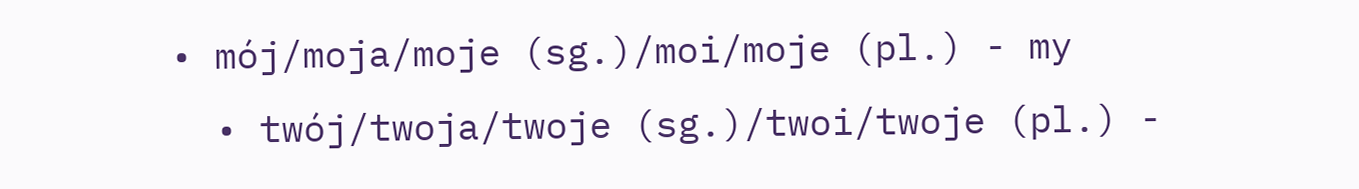• mój/moja/moje (sg.)/moi/moje (pl.) - my
  • twój/twoja/twoje (sg.)/twoi/twoje (pl.) -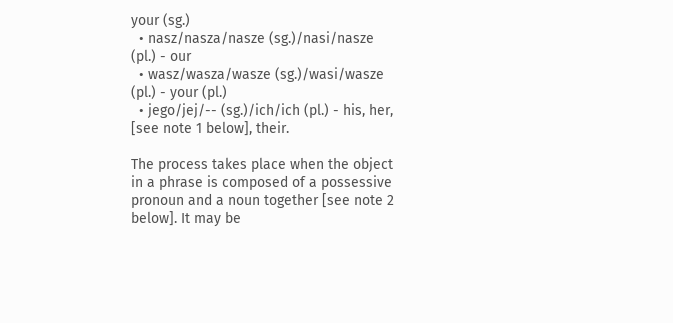your (sg.)
  • nasz/nasza/nasze (sg.)/nasi/nasze (pl.) - our
  • wasz/wasza/wasze (sg.)/wasi/wasze (pl.) - your (pl.)
  • jego/jej/-- (sg.)/ich/ich (pl.) - his, her, [see note 1 below], their.

The process takes place when the object in a phrase is composed of a possessive pronoun and a noun together [see note 2 below]. It may be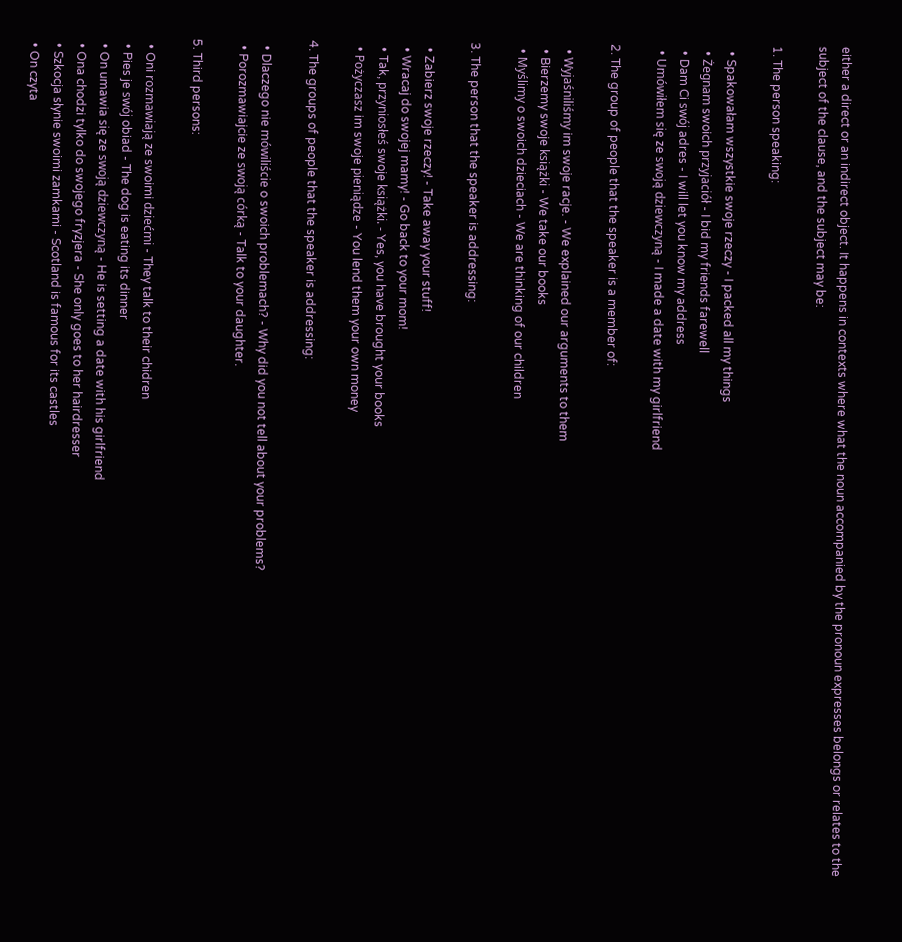either a direct or an indirect object. It happens in contexts where what the noun accompanied by the pronoun expresses belongs or relates to the subject of the clause, and the subject may be:

1. The person speaking:

  • Spakowałam wszystkie swoje rzeczy - I packed all my things
  • Żegnam swoich przyjaciół - I bid my friends farewell
  • Dam Ci swój adres - I will let you know my address
  • Umówiłem się ze swoją dziewczyną - I made a date with my girlfriend

2. The group of people that the speaker is a member of:

  • Wyjaśniliśmy im swoje racje. - We explained our arguments to them
  • Bierzemy swoje książki - We take our books
  • Myślimy o swoich dzieciach - We are thinking of our children

3. The person that the speaker is addressing:

  • Zabierz swoje rzeczy! - Take away your stuff!
  • Wracaj do swojej mamy! - Go back to your mom!
  • Tak, przyniosłeś swoje książki. - Yes, you have brought your books
  • Pożyczasz im swoje pieniądze - You lend them your own money

4. The groups of people that the speaker is addressing:

  • Dlaczego nie mówiliście o swoich problemach? - Why did you not tell about your problems?
  • Porozmawiajcie ze swoją córką - Talk to your daughter.

5. Third persons:

  • Oni rozmawiają ze swoimi dziećmi - They talk to their chidren
  • Pies je swój obiad - The dog is eating its dinner
  • On umawia się ze swoją dziewczyną - He is setting a date with his girlfriend
  • Ona chodzi tylko do swojego fryzjera - She only goes to her hairdresser
  • Szkocja słynie swoimi zamkami - Scotland is famous for its castles
  • On czyta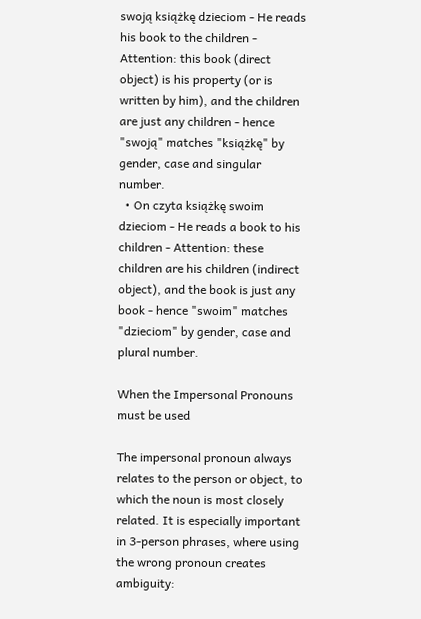swoją książkę dzieciom - He reads his book to the children - Attention: this book (direct object) is his property (or is written by him), and the children are just any children - hence "swoją" matches "książkę" by gender, case and singular number.
  • On czyta książkę swoim dzieciom - He reads a book to his children - Attention: these children are his children (indirect object), and the book is just any book - hence "swoim" matches "dzieciom" by gender, case and plural number.

When the Impersonal Pronouns must be used

The impersonal pronoun always relates to the person or object, to which the noun is most closely related. It is especially important in 3-person phrases, where using the wrong pronoun creates ambiguity: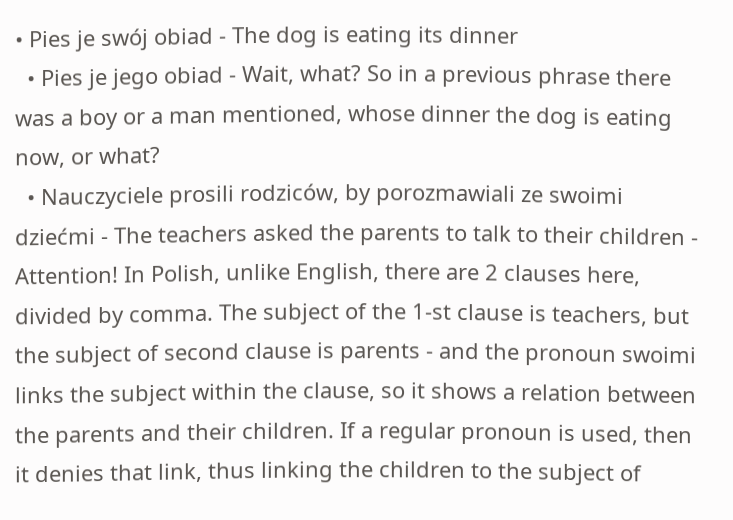• Pies je swój obiad - The dog is eating its dinner
  • Pies je jego obiad - Wait, what? So in a previous phrase there was a boy or a man mentioned, whose dinner the dog is eating now, or what?
  • Nauczyciele prosili rodziców, by porozmawiali ze swoimi dziećmi - The teachers asked the parents to talk to their children - Attention! In Polish, unlike English, there are 2 clauses here, divided by comma. The subject of the 1-st clause is teachers, but the subject of second clause is parents - and the pronoun swoimi links the subject within the clause, so it shows a relation between the parents and their children. If a regular pronoun is used, then it denies that link, thus linking the children to the subject of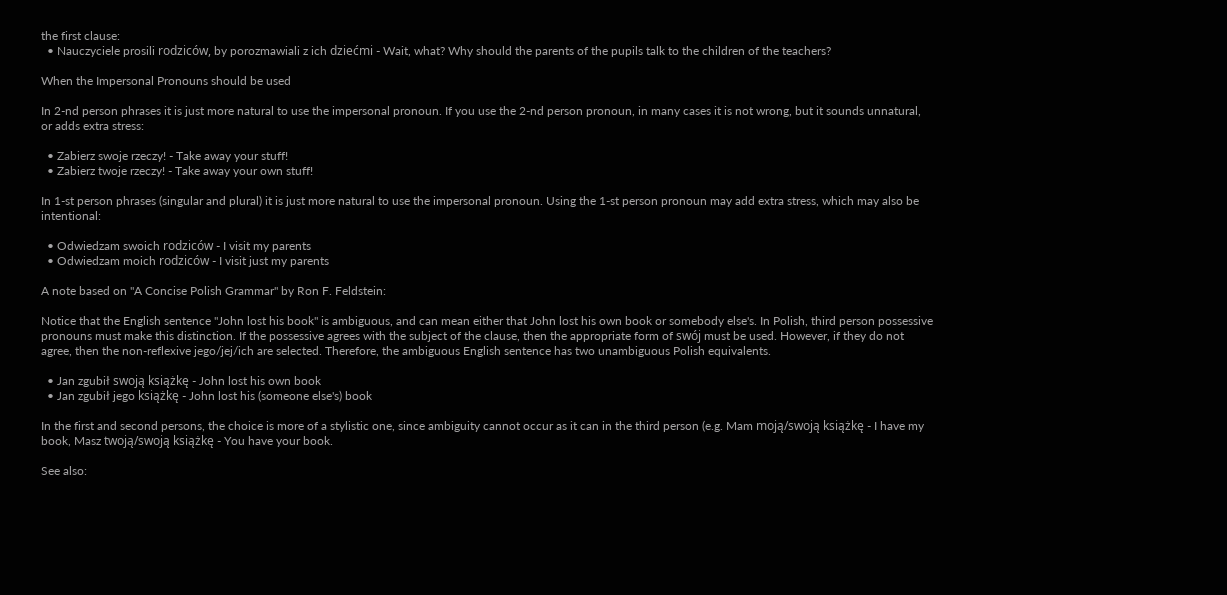the first clause:
  • Nauczyciele prosili rodziców, by porozmawiali z ich dziećmi - Wait, what? Why should the parents of the pupils talk to the children of the teachers?

When the Impersonal Pronouns should be used

In 2-nd person phrases it is just more natural to use the impersonal pronoun. If you use the 2-nd person pronoun, in many cases it is not wrong, but it sounds unnatural, or adds extra stress:

  • Zabierz swoje rzeczy! - Take away your stuff!
  • Zabierz twoje rzeczy! - Take away your own stuff!

In 1-st person phrases (singular and plural) it is just more natural to use the impersonal pronoun. Using the 1-st person pronoun may add extra stress, which may also be intentional:

  • Odwiedzam swoich rodziców - I visit my parents
  • Odwiedzam moich rodziców - I visit just my parents

A note based on "A Concise Polish Grammar" by Ron F. Feldstein:

Notice that the English sentence "John lost his book" is ambiguous, and can mean either that John lost his own book or somebody else's. In Polish, third person possessive pronouns must make this distinction. If the possessive agrees with the subject of the clause, then the appropriate form of swój must be used. However, if they do not agree, then the non-reflexive jego/jej/ich are selected. Therefore, the ambiguous English sentence has two unambiguous Polish equivalents.

  • Jan zgubił swoją książkę - John lost his own book
  • Jan zgubił jego książkę - John lost his (someone else's) book

In the first and second persons, the choice is more of a stylistic one, since ambiguity cannot occur as it can in the third person (e.g. Mam moją/swoją książkę - I have my book, Masz twoją/swoją książkę - You have your book.

See also: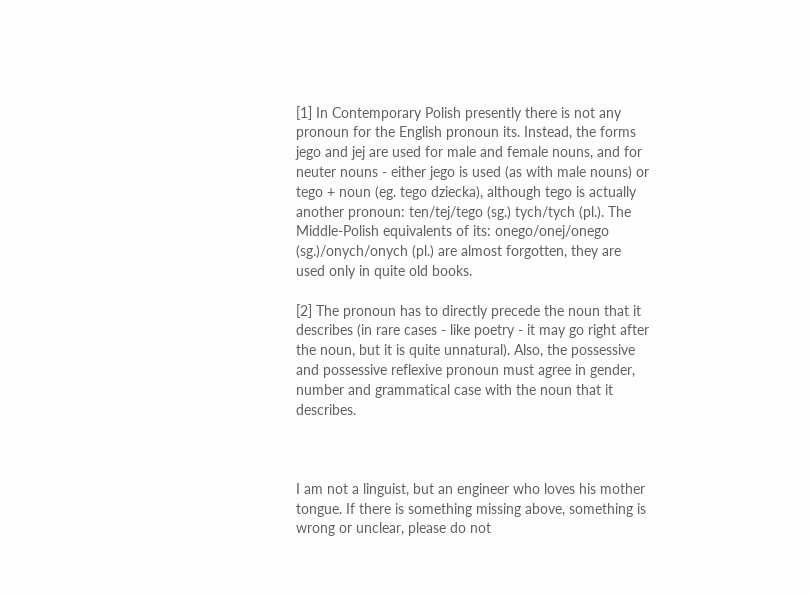[1] In Contemporary Polish presently there is not any pronoun for the English pronoun its. Instead, the forms jego and jej are used for male and female nouns, and for neuter nouns - either jego is used (as with male nouns) or tego + noun (eg. tego dziecka), although tego is actually another pronoun: ten/tej/tego (sg.) tych/tych (pl.). The Middle-Polish equivalents of its: onego/onej/onego (sg.)/onych/onych (pl.) are almost forgotten, they are used only in quite old books.

[2] The pronoun has to directly precede the noun that it describes (in rare cases - like poetry - it may go right after the noun, but it is quite unnatural). Also, the possessive and possessive reflexive pronoun must agree in gender, number and grammatical case with the noun that it describes.



I am not a linguist, but an engineer who loves his mother tongue. If there is something missing above, something is wrong or unclear, please do not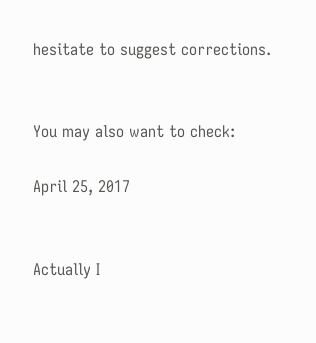hesitate to suggest corrections.


You may also want to check:

April 25, 2017


Actually I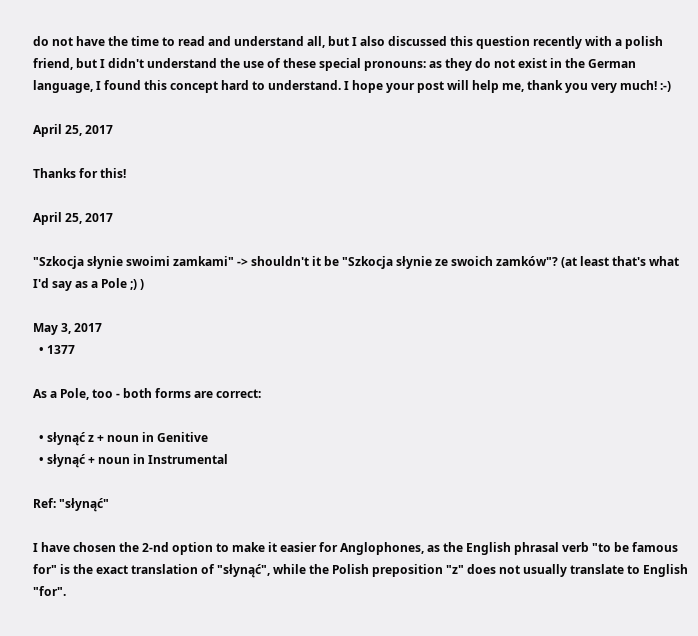do not have the time to read and understand all, but I also discussed this question recently with a polish friend, but I didn't understand the use of these special pronouns: as they do not exist in the German language, I found this concept hard to understand. I hope your post will help me, thank you very much! :-)

April 25, 2017

Thanks for this!

April 25, 2017

"Szkocja słynie swoimi zamkami" -> shouldn't it be "Szkocja słynie ze swoich zamków"? (at least that's what I'd say as a Pole ;) )

May 3, 2017
  • 1377

As a Pole, too - both forms are correct:

  • słynąć z + noun in Genitive
  • słynąć + noun in Instrumental

Ref: "słynąć"

I have chosen the 2-nd option to make it easier for Anglophones, as the English phrasal verb "to be famous for" is the exact translation of "słynąć", while the Polish preposition "z" does not usually translate to English "for".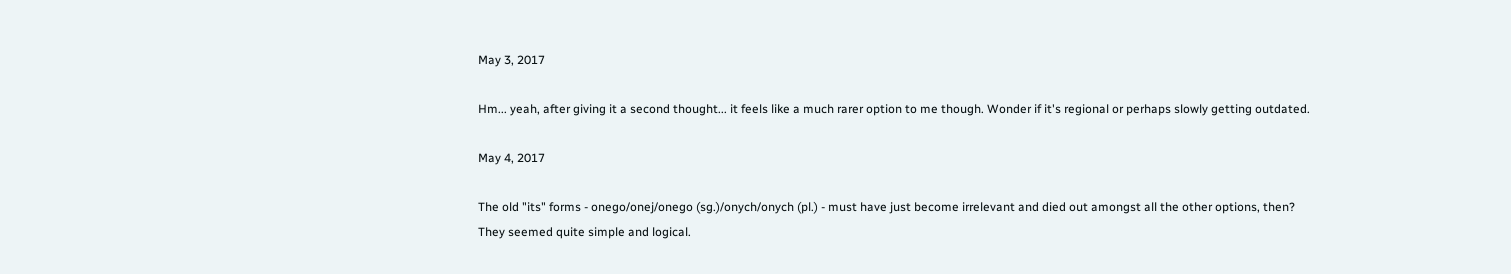May 3, 2017

Hm... yeah, after giving it a second thought... it feels like a much rarer option to me though. Wonder if it's regional or perhaps slowly getting outdated.

May 4, 2017

The old "its" forms - onego/onej/onego (sg.)/onych/onych (pl.) - must have just become irrelevant and died out amongst all the other options, then?
They seemed quite simple and logical.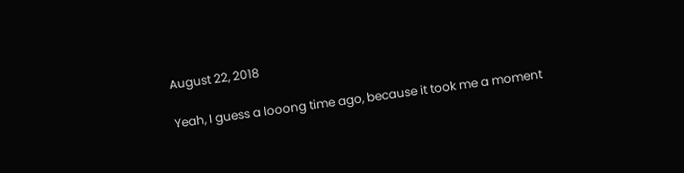August 22, 2018

Yeah, I guess a looong time ago, because it took me a moment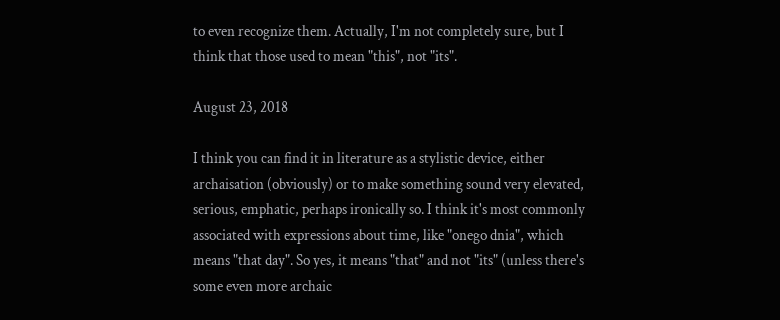to even recognize them. Actually, I'm not completely sure, but I think that those used to mean "this", not "its".

August 23, 2018

I think you can find it in literature as a stylistic device, either archaisation (obviously) or to make something sound very elevated, serious, emphatic, perhaps ironically so. I think it's most commonly associated with expressions about time, like "onego dnia", which means "that day". So yes, it means "that" and not "its" (unless there's some even more archaic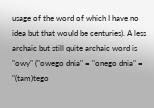usage of the word of which I have no idea but that would be centuries). A less archaic but still quite archaic word is "owy" ("owego dnia" = "onego dnia" = "(tam)tego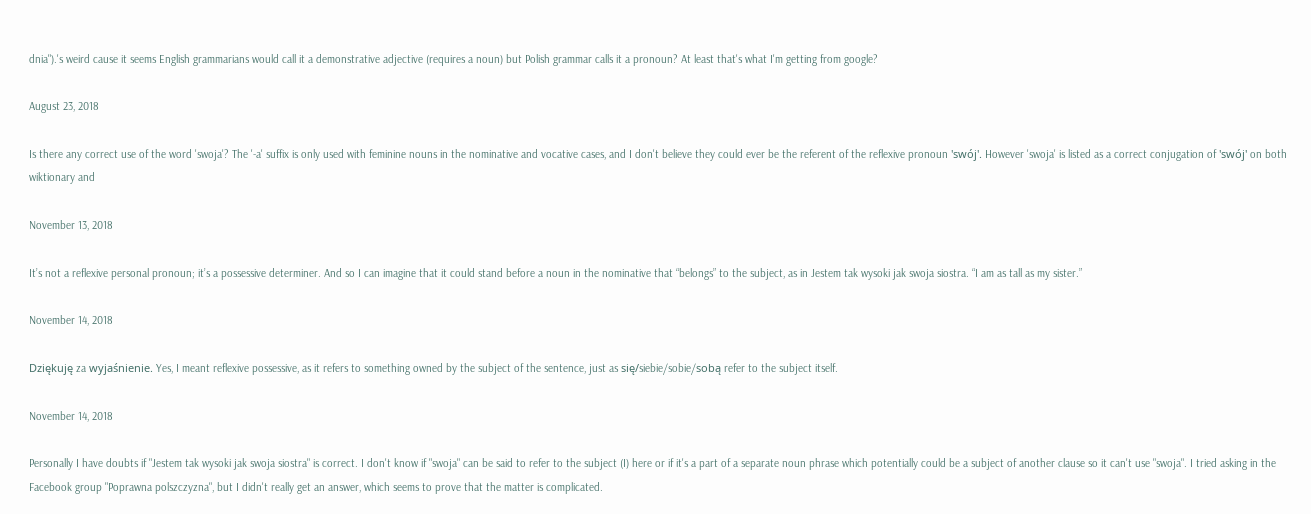dnia").'s weird cause it seems English grammarians would call it a demonstrative adjective (requires a noun) but Polish grammar calls it a pronoun? At least that's what I'm getting from google?

August 23, 2018

Is there any correct use of the word 'swoja'? The '-a' suffix is only used with feminine nouns in the nominative and vocative cases, and I don't believe they could ever be the referent of the reflexive pronoun 'swój'. However 'swoja' is listed as a correct conjugation of 'swój' on both wiktionary and

November 13, 2018

It’s not a reflexive personal pronoun; it’s a possessive determiner. And so I can imagine that it could stand before a noun in the nominative that “belongs” to the subject, as in Jestem tak wysoki jak swoja siostra. “I am as tall as my sister.”

November 14, 2018

Dziękuję za wyjaśnienie. Yes, I meant reflexive possessive, as it refers to something owned by the subject of the sentence, just as się/siebie/sobie/sobą refer to the subject itself.

November 14, 2018

Personally I have doubts if "Jestem tak wysoki jak swoja siostra" is correct. I don't know if "swoja" can be said to refer to the subject (I) here or if it's a part of a separate noun phrase which potentially could be a subject of another clause so it can't use "swoja". I tried asking in the Facebook group "Poprawna polszczyzna", but I didn't really get an answer, which seems to prove that the matter is complicated.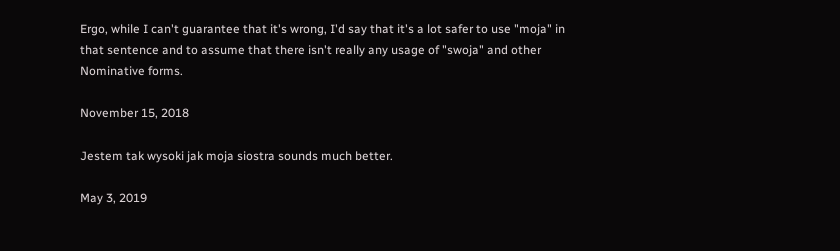Ergo, while I can't guarantee that it's wrong, I'd say that it's a lot safer to use "moja" in that sentence and to assume that there isn't really any usage of "swoja" and other Nominative forms.

November 15, 2018

Jestem tak wysoki jak moja siostra sounds much better.

May 3, 2019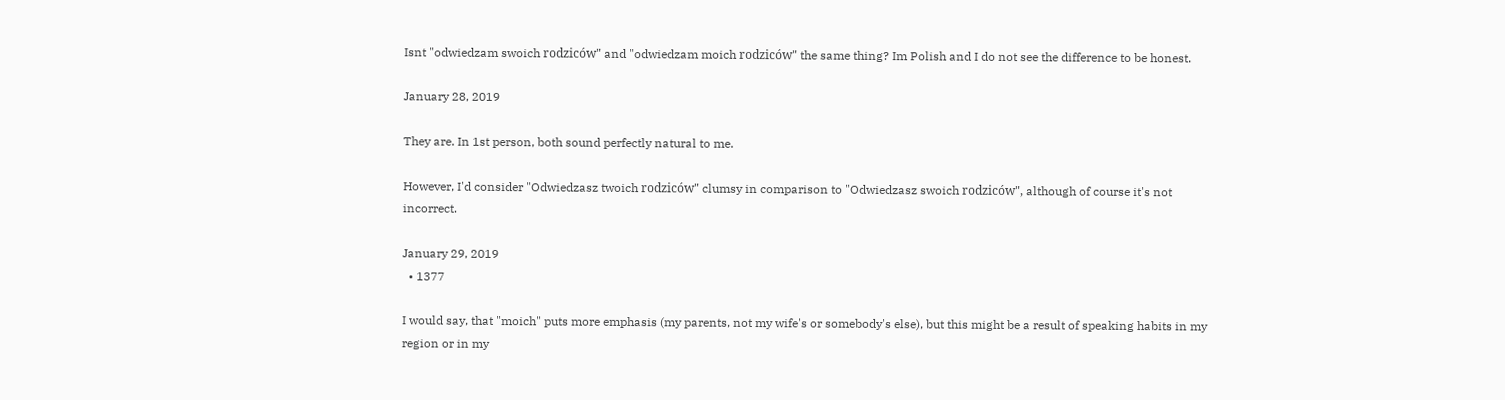Isnt "odwiedzam swoich rodziców" and "odwiedzam moich rodziców" the same thing? Im Polish and I do not see the difference to be honest.

January 28, 2019

They are. In 1st person, both sound perfectly natural to me.

However, I'd consider "Odwiedzasz twoich rodziców" clumsy in comparison to "Odwiedzasz swoich rodziców", although of course it's not incorrect.

January 29, 2019
  • 1377

I would say, that "moich" puts more emphasis (my parents, not my wife's or somebody's else), but this might be a result of speaking habits in my region or in my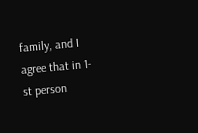family, and I agree that in 1-st person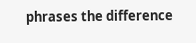phrases the difference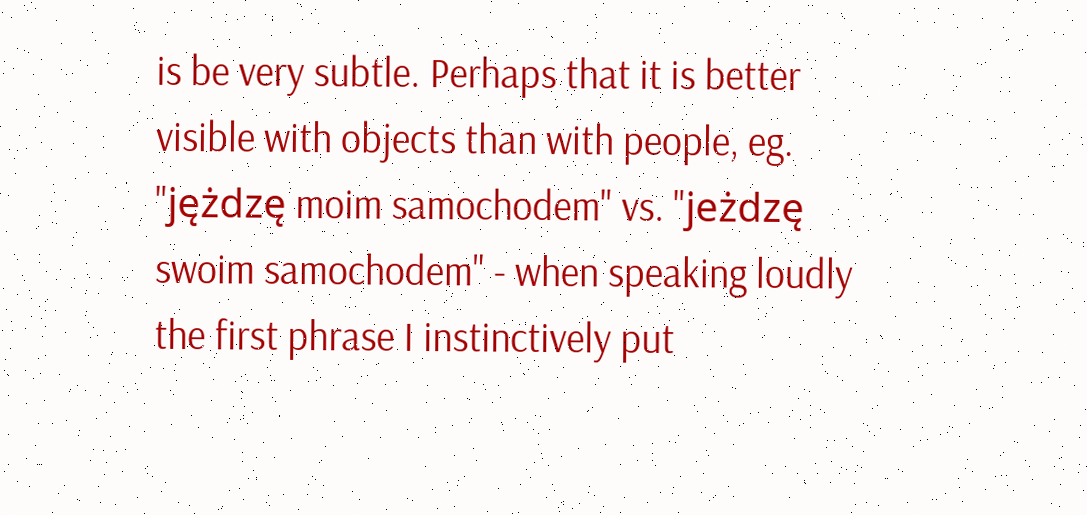is be very subtle. Perhaps that it is better visible with objects than with people, eg. "jężdzę moim samochodem" vs. "jeżdzę swoim samochodem" - when speaking loudly the first phrase I instinctively put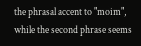the phrasal accent to "moim", while the second phrase seems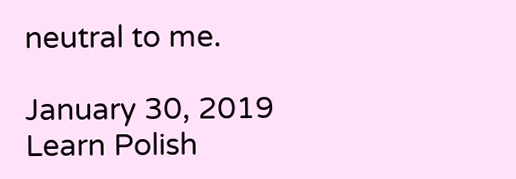neutral to me.

January 30, 2019
Learn Polish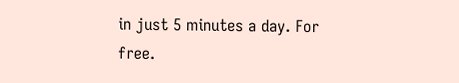in just 5 minutes a day. For free.